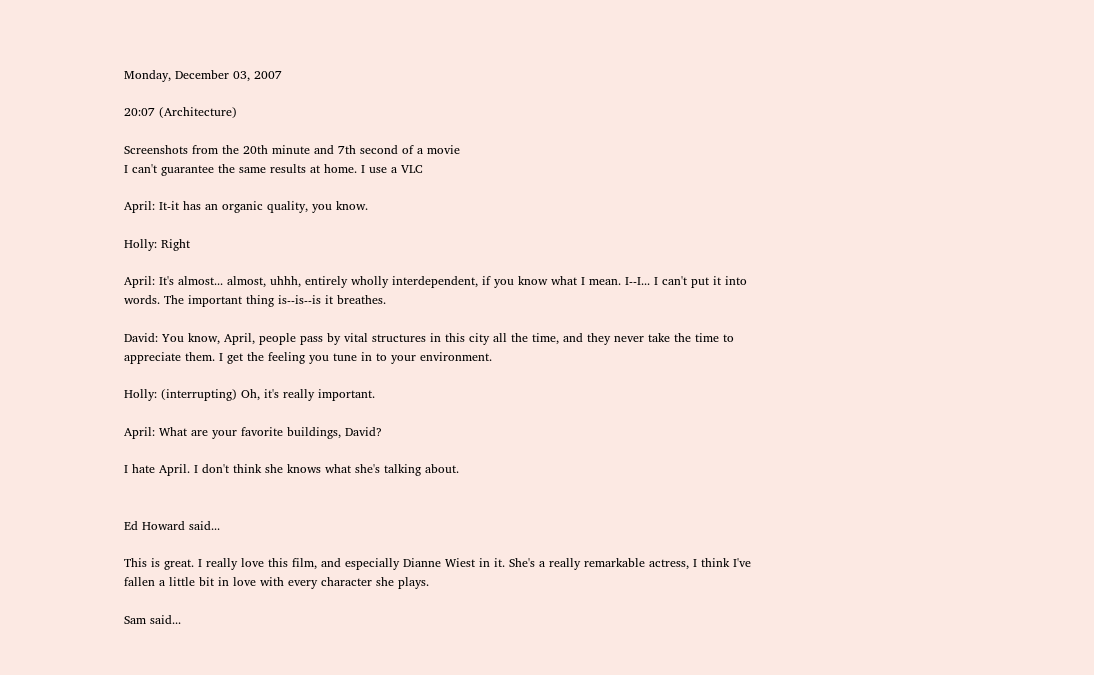Monday, December 03, 2007

20:07 (Architecture)

Screenshots from the 20th minute and 7th second of a movie
I can't guarantee the same results at home. I use a VLC

April: It-it has an organic quality, you know.

Holly: Right

April: It's almost... almost, uhhh, entirely wholly interdependent, if you know what I mean. I--I... I can't put it into words. The important thing is--is--is it breathes.

David: You know, April, people pass by vital structures in this city all the time, and they never take the time to appreciate them. I get the feeling you tune in to your environment.

Holly: (interrupting) Oh, it's really important.

April: What are your favorite buildings, David?

I hate April. I don't think she knows what she's talking about.


Ed Howard said...

This is great. I really love this film, and especially Dianne Wiest in it. She's a really remarkable actress, I think I've fallen a little bit in love with every character she plays.

Sam said...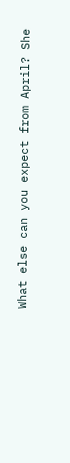What else can you expect from April? She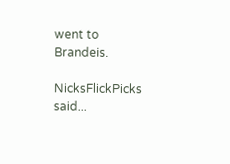went to Brandeis.

NicksFlickPicks said...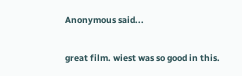Anonymous said...

great film. wiest was so good in this.